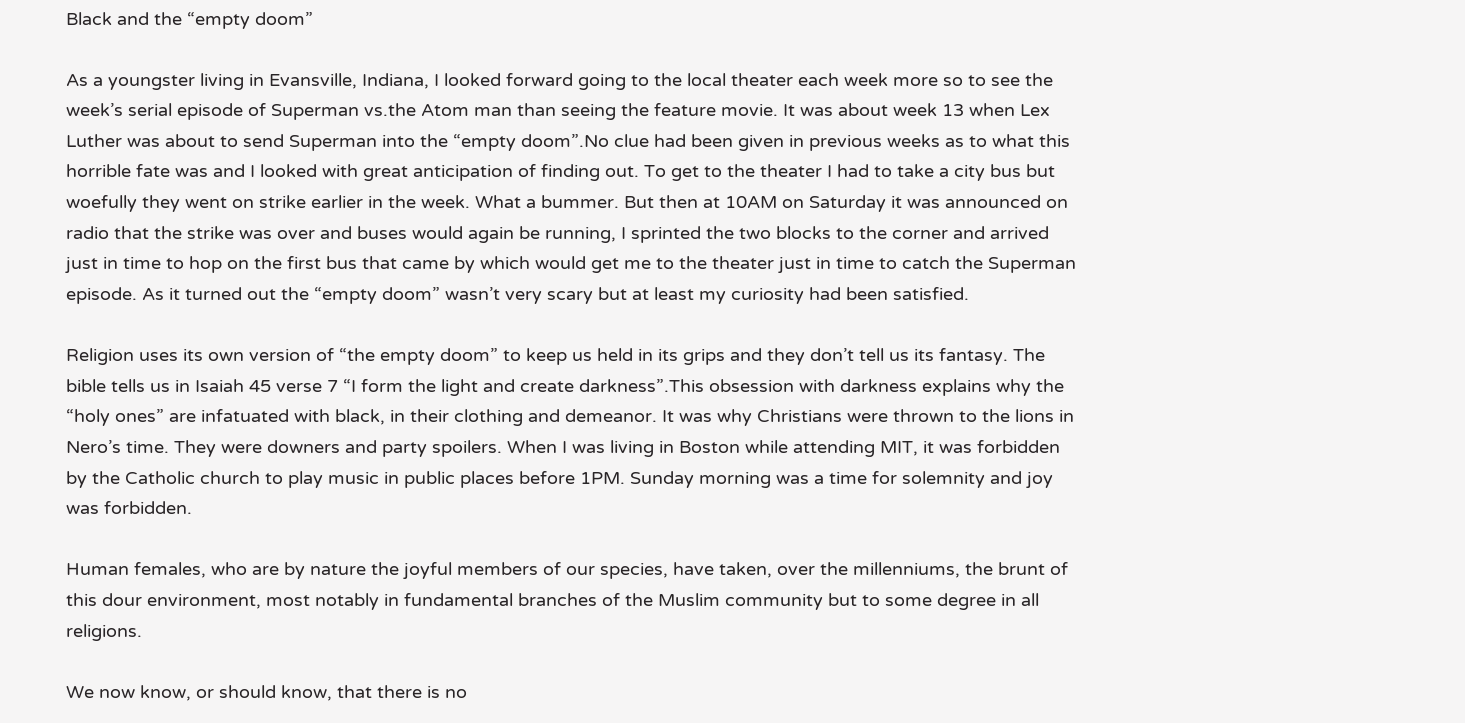Black and the “empty doom”

As a youngster living in Evansville, Indiana, I looked forward going to the local theater each week more so to see the week’s serial episode of Superman vs.the Atom man than seeing the feature movie. It was about week 13 when Lex Luther was about to send Superman into the “empty doom”.No clue had been given in previous weeks as to what this horrible fate was and I looked with great anticipation of finding out. To get to the theater I had to take a city bus but woefully they went on strike earlier in the week. What a bummer. But then at 10AM on Saturday it was announced on radio that the strike was over and buses would again be running, I sprinted the two blocks to the corner and arrived just in time to hop on the first bus that came by which would get me to the theater just in time to catch the Superman episode. As it turned out the “empty doom” wasn’t very scary but at least my curiosity had been satisfied.

Religion uses its own version of “the empty doom” to keep us held in its grips and they don’t tell us its fantasy. The bible tells us in Isaiah 45 verse 7 “I form the light and create darkness”.This obsession with darkness explains why the “holy ones” are infatuated with black, in their clothing and demeanor. It was why Christians were thrown to the lions in Nero’s time. They were downers and party spoilers. When I was living in Boston while attending MIT, it was forbidden by the Catholic church to play music in public places before 1PM. Sunday morning was a time for solemnity and joy was forbidden.

Human females, who are by nature the joyful members of our species, have taken, over the millenniums, the brunt of this dour environment, most notably in fundamental branches of the Muslim community but to some degree in all religions.

We now know, or should know, that there is no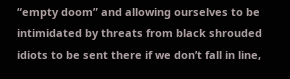“empty doom” and allowing ourselves to be intimidated by threats from black shrouded idiots to be sent there if we don’t fall in line,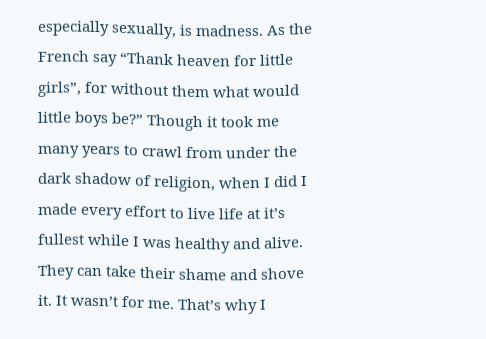especially sexually, is madness. As the French say “Thank heaven for little girls”, for without them what would little boys be?” Though it took me many years to crawl from under the dark shadow of religion, when I did I made every effort to live life at it’s fullest while I was healthy and alive. They can take their shame and shove it. It wasn’t for me. That’s why I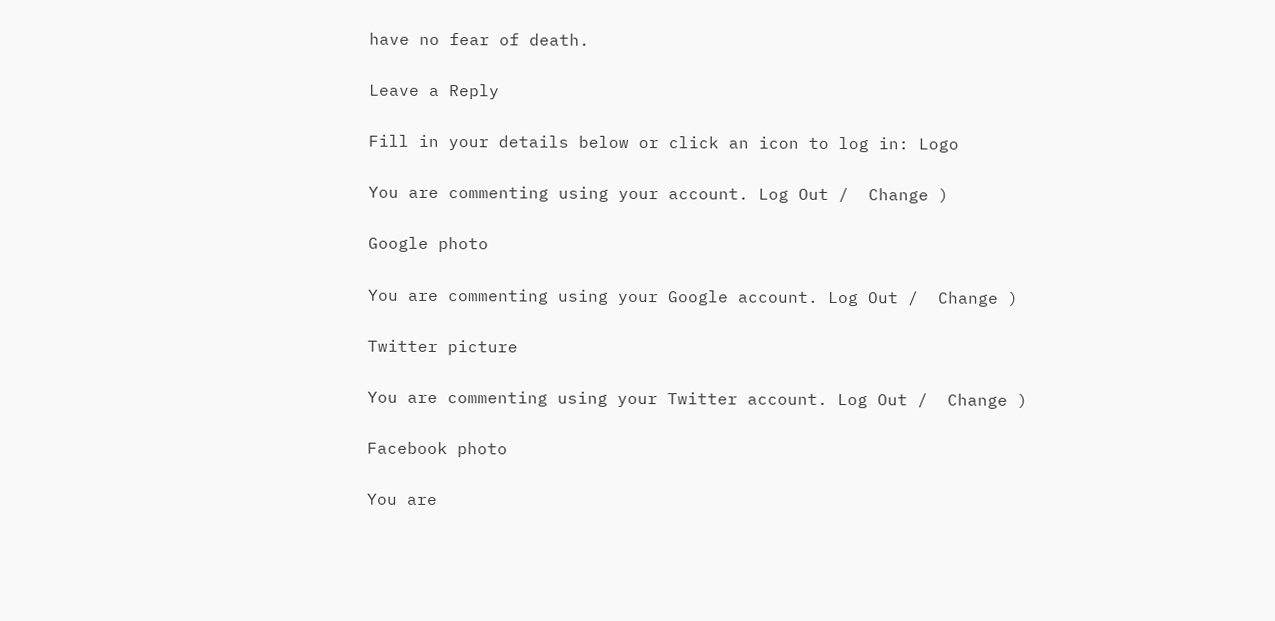have no fear of death.

Leave a Reply

Fill in your details below or click an icon to log in: Logo

You are commenting using your account. Log Out /  Change )

Google photo

You are commenting using your Google account. Log Out /  Change )

Twitter picture

You are commenting using your Twitter account. Log Out /  Change )

Facebook photo

You are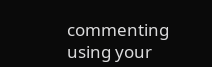commenting using your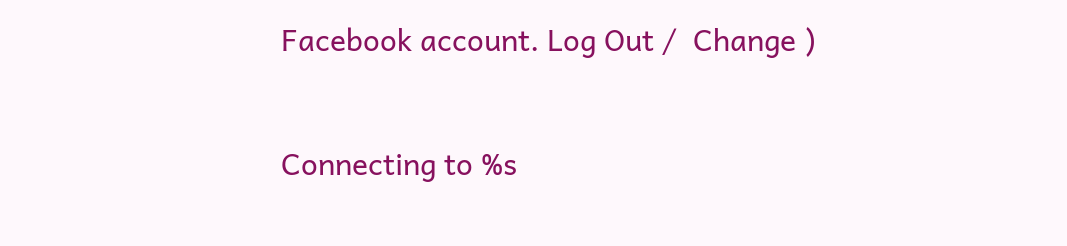Facebook account. Log Out /  Change )

Connecting to %s